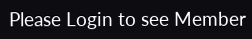Please Login to see Member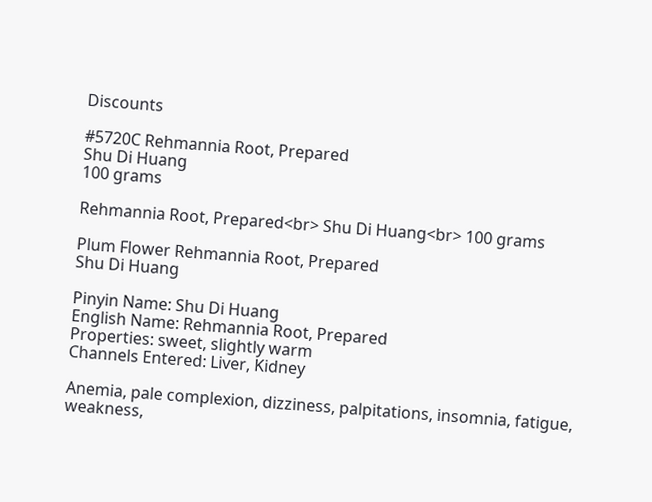Discounts

#5720C Rehmannia Root, Prepared
Shu Di Huang
100 grams

Rehmannia Root, Prepared<br> Shu Di Huang<br> 100 grams

Plum Flower Rehmannia Root, Prepared
Shu Di Huang

Pinyin Name: Shu Di Huang
English Name: Rehmannia Root, Prepared
Properties: sweet, slightly warm
Channels Entered: Liver, Kidney

Anemia, pale complexion, dizziness, palpitations, insomnia, fatigue, weakness,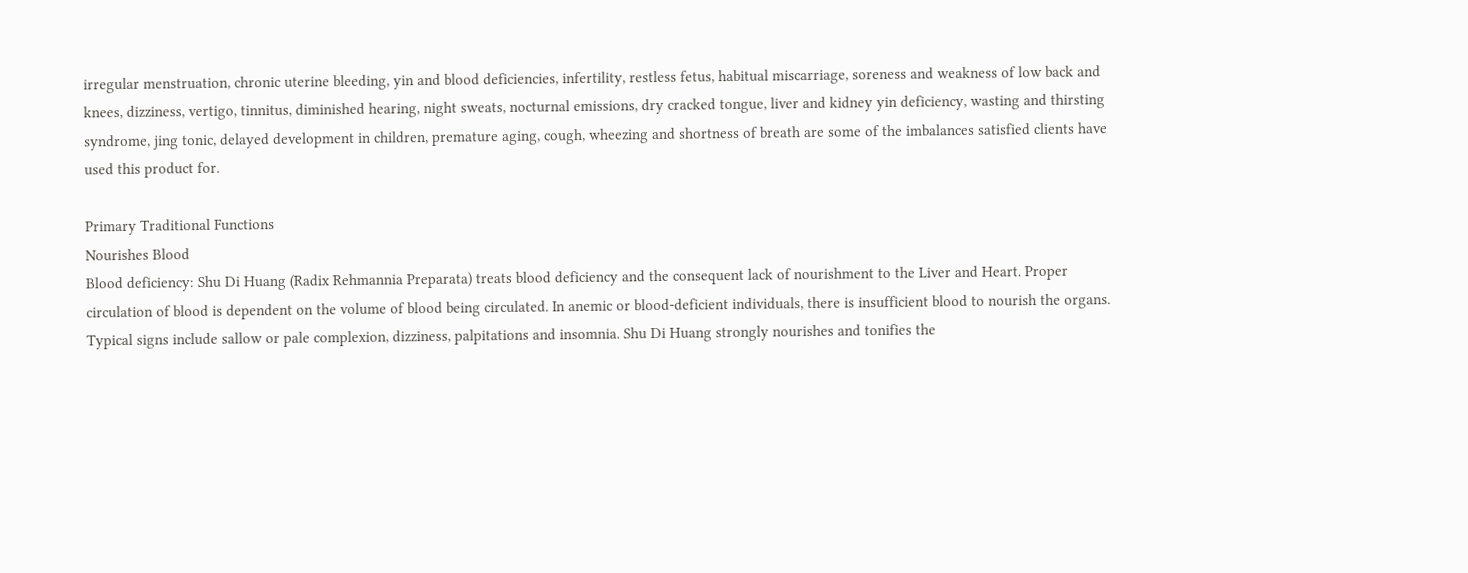irregular menstruation, chronic uterine bleeding, yin and blood deficiencies, infertility, restless fetus, habitual miscarriage, soreness and weakness of low back and knees, dizziness, vertigo, tinnitus, diminished hearing, night sweats, nocturnal emissions, dry cracked tongue, liver and kidney yin deficiency, wasting and thirsting syndrome, jing tonic, delayed development in children, premature aging, cough, wheezing and shortness of breath are some of the imbalances satisfied clients have used this product for.

Primary Traditional Functions
Nourishes Blood
Blood deficiency: Shu Di Huang (Radix Rehmannia Preparata) treats blood deficiency and the consequent lack of nourishment to the Liver and Heart. Proper circulation of blood is dependent on the volume of blood being circulated. In anemic or blood-deficient individuals, there is insufficient blood to nourish the organs. Typical signs include sallow or pale complexion, dizziness, palpitations and insomnia. Shu Di Huang strongly nourishes and tonifies the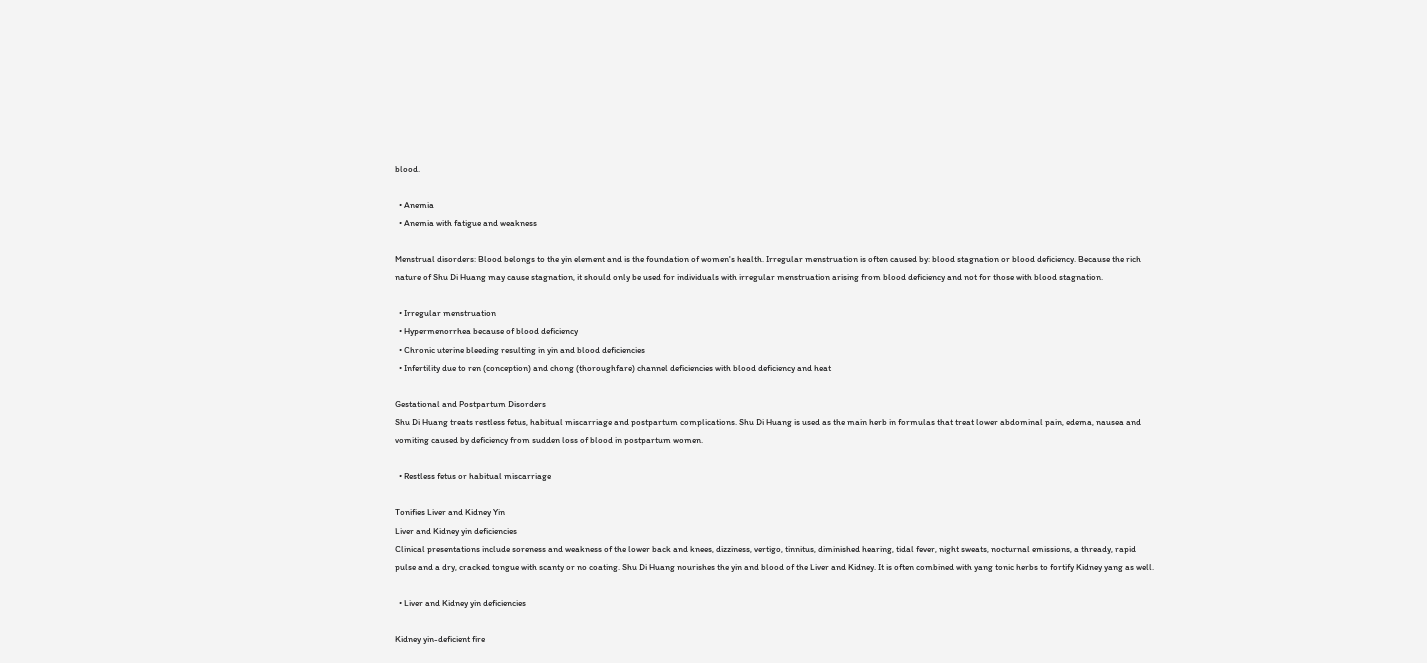blood.

  • Anemia
  • Anemia with fatigue and weakness

Menstrual disorders: Blood belongs to the yin element and is the foundation of women's health. Irregular menstruation is often caused by: blood stagnation or blood deficiency. Because the rich nature of Shu Di Huang may cause stagnation, it should only be used for individuals with irregular menstruation arising from blood deficiency and not for those with blood stagnation.

  • Irregular menstruation
  • Hypermenorrhea because of blood deficiency
  • Chronic uterine bleeding resulting in yin and blood deficiencies
  • Infertility due to ren (conception) and chong (thoroughfare) channel deficiencies with blood deficiency and heat

Gestational and Postpartum Disorders
Shu Di Huang treats restless fetus, habitual miscarriage and postpartum complications. Shu Di Huang is used as the main herb in formulas that treat lower abdominal pain, edema, nausea and vomiting caused by deficiency from sudden loss of blood in postpartum women.

  • Restless fetus or habitual miscarriage

Tonifies Liver and Kidney Yin
Liver and Kidney yin deficiencies
Clinical presentations include soreness and weakness of the lower back and knees, dizziness, vertigo, tinnitus, diminished hearing, tidal fever, night sweats, nocturnal emissions, a thready, rapid pulse and a dry, cracked tongue with scanty or no coating. Shu Di Huang nourishes the yin and blood of the Liver and Kidney. It is often combined with yang tonic herbs to fortify Kidney yang as well.

  • Liver and Kidney yin deficiencies

Kidney yin-deficient fire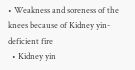• Weakness and soreness of the knees because of Kidney yin-deficient fire
  • Kidney yin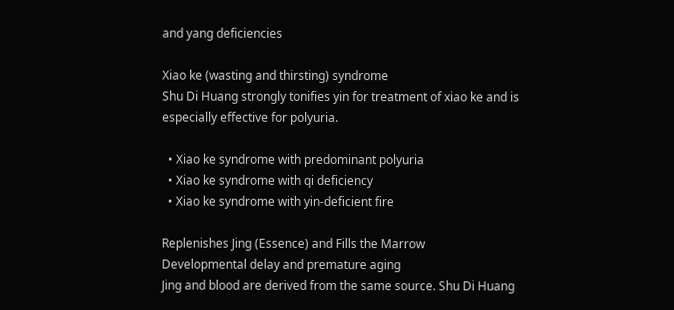and yang deficiencies

Xiao ke (wasting and thirsting) syndrome
Shu Di Huang strongly tonifies yin for treatment of xiao ke and is especially effective for polyuria.

  • Xiao ke syndrome with predominant polyuria
  • Xiao ke syndrome with qi deficiency
  • Xiao ke syndrome with yin-deficient fire

Replenishes Jing (Essence) and Fills the Marrow
Developmental delay and premature aging
Jing and blood are derived from the same source. Shu Di Huang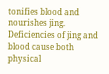tonifies blood and nourishes jing. Deficiencies of jing and blood cause both physical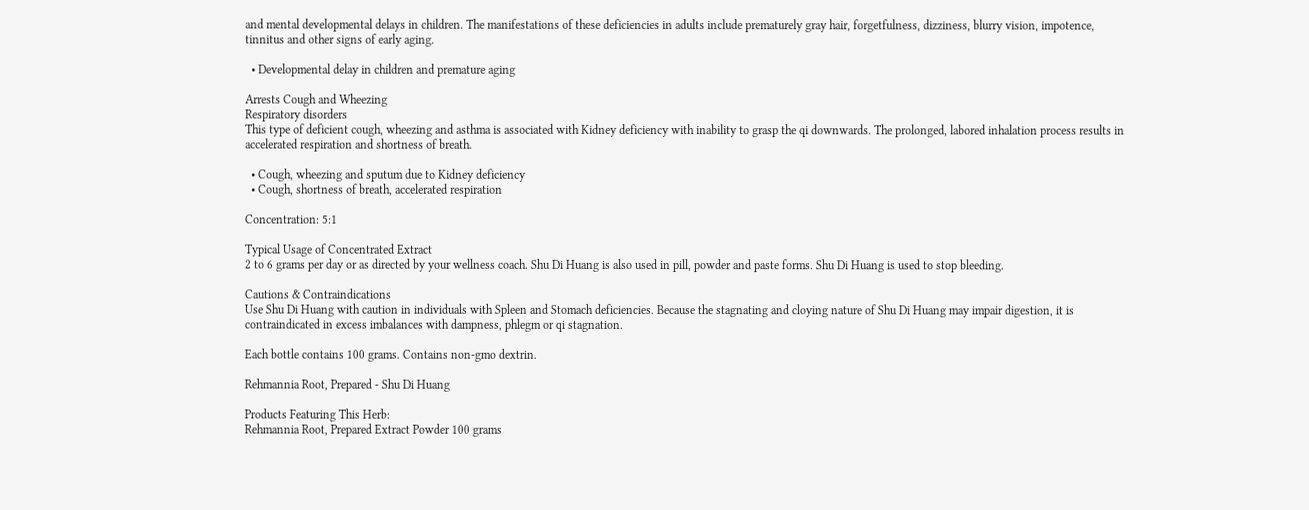and mental developmental delays in children. The manifestations of these deficiencies in adults include prematurely gray hair, forgetfulness, dizziness, blurry vision, impotence, tinnitus and other signs of early aging.

  • Developmental delay in children and premature aging

Arrests Cough and Wheezing
Respiratory disorders
This type of deficient cough, wheezing and asthma is associated with Kidney deficiency with inability to grasp the qi downwards. The prolonged, labored inhalation process results in accelerated respiration and shortness of breath.

  • Cough, wheezing and sputum due to Kidney deficiency
  • Cough, shortness of breath, accelerated respiration

Concentration: 5:1

Typical Usage of Concentrated Extract
2 to 6 grams per day or as directed by your wellness coach. Shu Di Huang is also used in pill, powder and paste forms. Shu Di Huang is used to stop bleeding.

Cautions & Contraindications
Use Shu Di Huang with caution in individuals with Spleen and Stomach deficiencies. Because the stagnating and cloying nature of Shu Di Huang may impair digestion, it is contraindicated in excess imbalances with dampness, phlegm or qi stagnation.

Each bottle contains 100 grams. Contains non-gmo dextrin.

Rehmannia Root, Prepared - Shu Di Huang

Products Featuring This Herb:
Rehmannia Root, Prepared Extract Powder 100 grams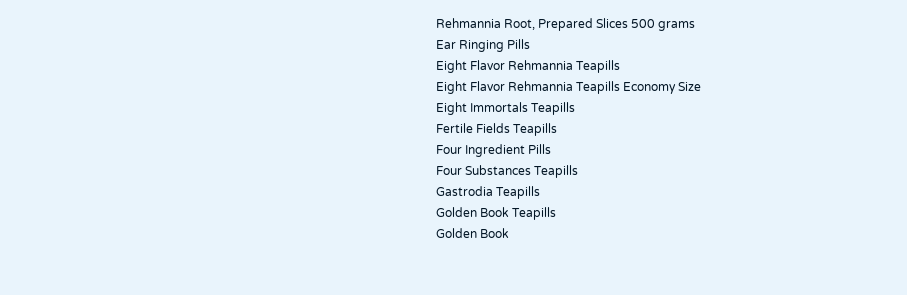Rehmannia Root, Prepared Slices 500 grams
Ear Ringing Pills
Eight Flavor Rehmannia Teapills
Eight Flavor Rehmannia Teapills Economy Size
Eight Immortals Teapills
Fertile Fields Teapills
Four Ingredient Pills
Four Substances Teapills
Gastrodia Teapills
Golden Book Teapills
Golden Book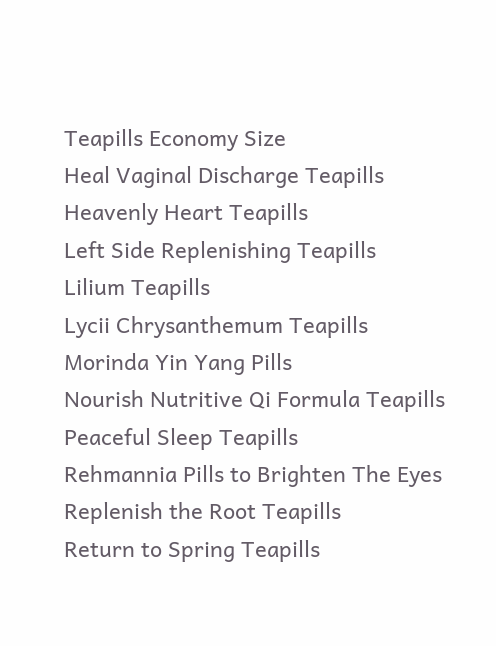Teapills Economy Size
Heal Vaginal Discharge Teapills
Heavenly Heart Teapills
Left Side Replenishing Teapills
Lilium Teapills
Lycii Chrysanthemum Teapills
Morinda Yin Yang Pills
Nourish Nutritive Qi Formula Teapills
Peaceful Sleep Teapills
Rehmannia Pills to Brighten The Eyes
Replenish the Root Teapills
Return to Spring Teapills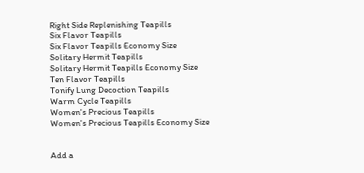Right Side Replenishing Teapills
Six Flavor Teapills
Six Flavor Teapills Economy Size
Solitary Hermit Teapills
Solitary Hermit Teapills Economy Size
Ten Flavor Teapills
Tonify Lung Decoction Teapills
Warm Cycle Teapills
Women's Precious Teapills
Women's Precious Teapills Economy Size


Add a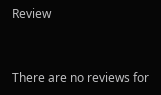Review


There are no reviews for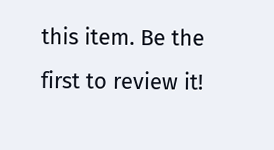this item. Be the first to review it!